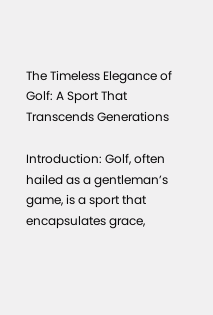The Timeless Elegance of Golf: A Sport That Transcends Generations

Introduction: Golf, often hailed as a gentleman’s game, is a sport that encapsulates grace,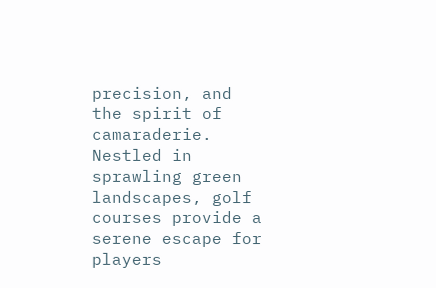precision, and the spirit of camaraderie. Nestled in sprawling green landscapes, golf courses provide a serene escape for players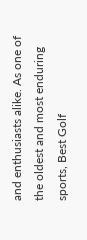and enthusiasts alike. As one of the oldest and most enduring sports, Best Golf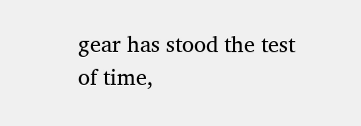gear has stood the test of time,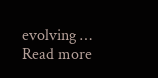evolving … Read more